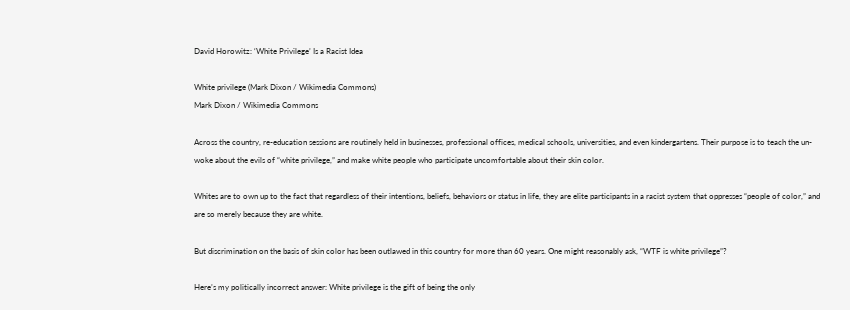David Horowitz: ‘White Privilege’ Is a Racist Idea

White privilege (Mark Dixon / Wikimedia Commons)
Mark Dixon / Wikimedia Commons

Across the country, re-education sessions are routinely held in businesses, professional offices, medical schools, universities, and even kindergartens. Their purpose is to teach the un-woke about the evils of “white privilege,” and make white people who participate uncomfortable about their skin color.

Whites are to own up to the fact that regardless of their intentions, beliefs, behaviors or status in life, they are elite participants in a racist system that oppresses “people of color,” and are so merely because they are white.

But discrimination on the basis of skin color has been outlawed in this country for more than 60 years. One might reasonably ask, “WTF is white privilege”?

Here’s my politically incorrect answer: White privilege is the gift of being the only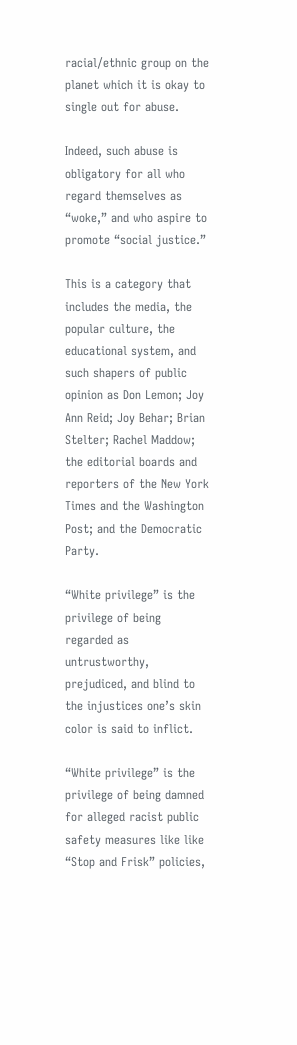racial/ethnic group on the planet which it is okay to single out for abuse.

Indeed, such abuse is obligatory for all who regard themselves as “woke,” and who aspire to promote “social justice.”

This is a category that includes the media, the popular culture, the educational system, and such shapers of public opinion as Don Lemon; Joy Ann Reid; Joy Behar; Brian Stelter; Rachel Maddow; the editorial boards and reporters of the New York Times and the Washington Post; and the Democratic Party.

“White privilege” is the privilege of being regarded as untrustworthy, prejudiced, and blind to the injustices one’s skin color is said to inflict.

“White privilege” is the privilege of being damned for alleged racist public safety measures like like “Stop and Frisk” policies,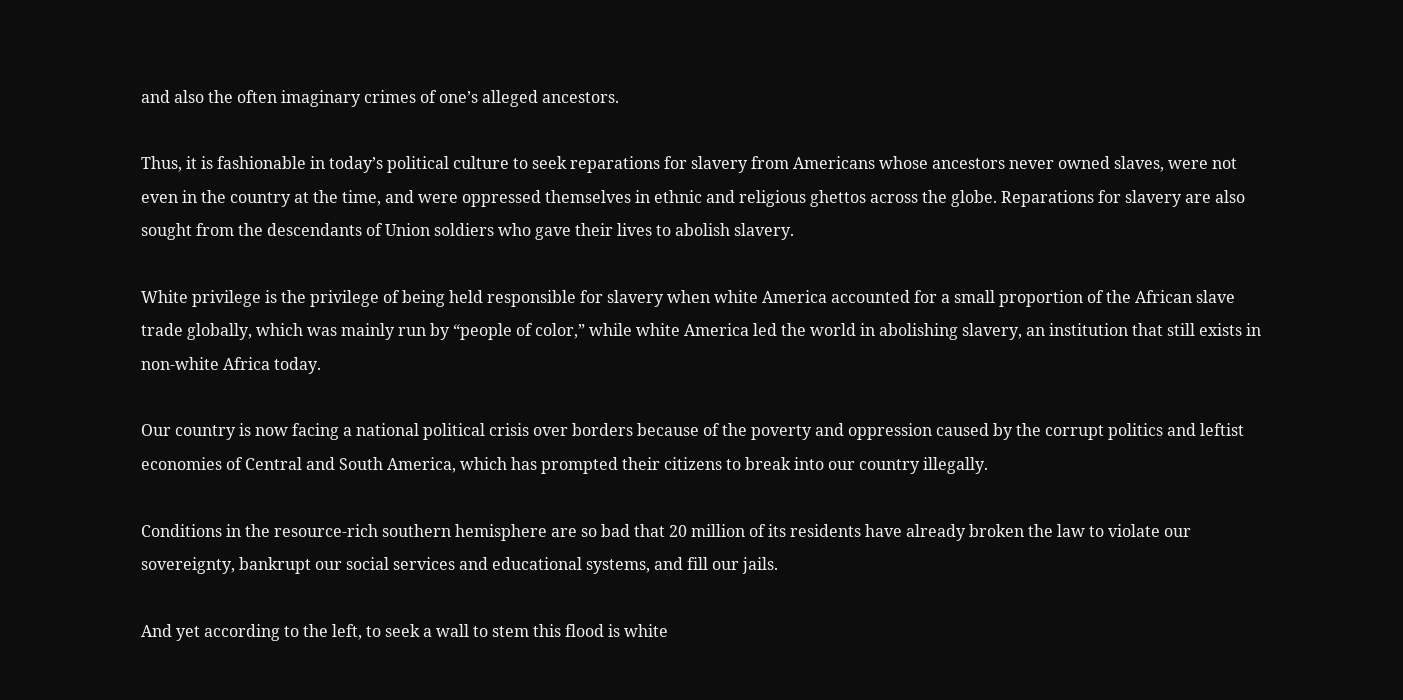and also the often imaginary crimes of one’s alleged ancestors.

Thus, it is fashionable in today’s political culture to seek reparations for slavery from Americans whose ancestors never owned slaves, were not even in the country at the time, and were oppressed themselves in ethnic and religious ghettos across the globe. Reparations for slavery are also sought from the descendants of Union soldiers who gave their lives to abolish slavery.

White privilege is the privilege of being held responsible for slavery when white America accounted for a small proportion of the African slave trade globally, which was mainly run by “people of color,” while white America led the world in abolishing slavery, an institution that still exists in non-white Africa today.

Our country is now facing a national political crisis over borders because of the poverty and oppression caused by the corrupt politics and leftist economies of Central and South America, which has prompted their citizens to break into our country illegally.

Conditions in the resource-rich southern hemisphere are so bad that 20 million of its residents have already broken the law to violate our sovereignty, bankrupt our social services and educational systems, and fill our jails.

And yet according to the left, to seek a wall to stem this flood is white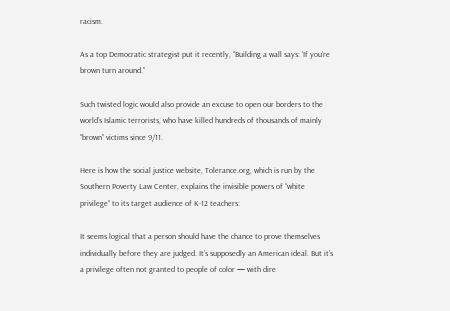racism.

As a top Democratic strategist put it recently, “Building a wall says: ‘If you’re brown turn around.”

Such twisted logic would also provide an excuse to open our borders to the world’s Islamic terrorists, who have killed hundreds of thousands of mainly “brown” victims since 9/11.

Here is how the social justice website, Tolerance.org, which is run by the Southern Poverty Law Center, explains the invisible powers of “white privilege” to its target audience of K-12 teachers:

It seems logical that a person should have the chance to prove themselves individually before they are judged. It’s supposedly an American ideal. But it’s a privilege often not granted to people of color — with dire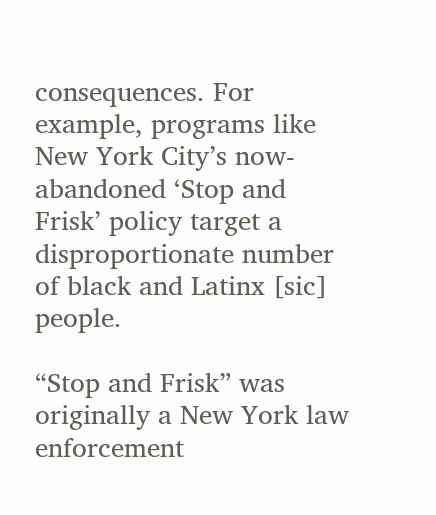consequences. For example, programs like New York City’s now-abandoned ‘Stop and Frisk’ policy target a disproportionate number of black and Latinx [sic] people.

“Stop and Frisk” was originally a New York law enforcement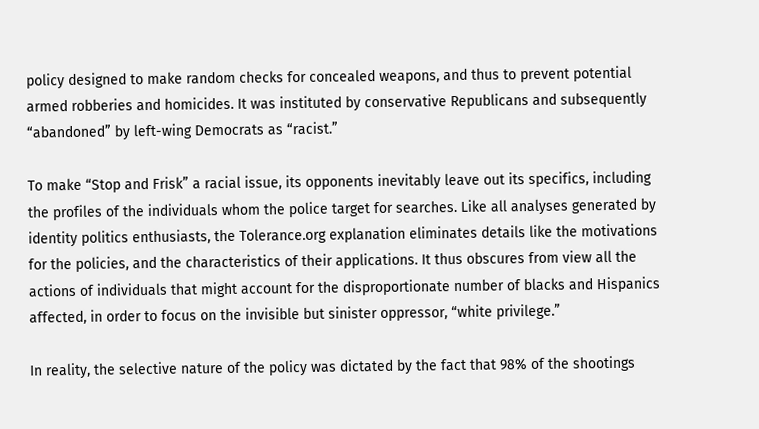policy designed to make random checks for concealed weapons, and thus to prevent potential armed robberies and homicides. It was instituted by conservative Republicans and subsequently “abandoned” by left-wing Democrats as “racist.”

To make “Stop and Frisk” a racial issue, its opponents inevitably leave out its specifics, including the profiles of the individuals whom the police target for searches. Like all analyses generated by identity politics enthusiasts, the Tolerance.org explanation eliminates details like the motivations for the policies, and the characteristics of their applications. It thus obscures from view all the actions of individuals that might account for the disproportionate number of blacks and Hispanics affected, in order to focus on the invisible but sinister oppressor, “white privilege.”

In reality, the selective nature of the policy was dictated by the fact that 98% of the shootings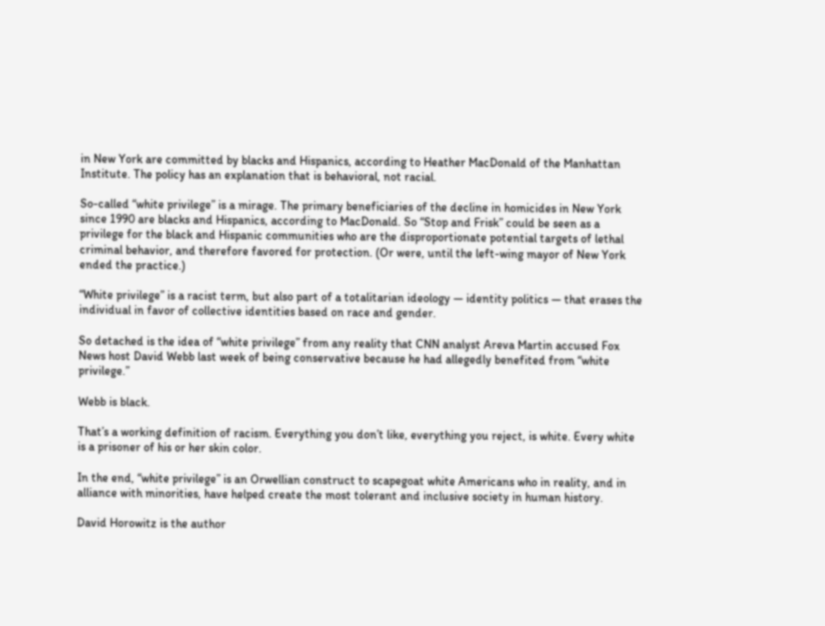in New York are committed by blacks and Hispanics, according to Heather MacDonald of the Manhattan Institute. The policy has an explanation that is behavioral, not racial.

So-called “white privilege” is a mirage. The primary beneficiaries of the decline in homicides in New York since 1990 are blacks and Hispanics, according to MacDonald. So “Stop and Frisk” could be seen as a privilege for the black and Hispanic communities who are the disproportionate potential targets of lethal criminal behavior, and therefore favored for protection. (Or were, until the left-wing mayor of New York ended the practice.)

“White privilege” is a racist term, but also part of a totalitarian ideology — identity politics — that erases the individual in favor of collective identities based on race and gender.

So detached is the idea of “white privilege” from any reality that CNN analyst Areva Martin accused Fox News host David Webb last week of being conservative because he had allegedly benefited from “white privilege.”

Webb is black.

That’s a working definition of racism. Everything you don’t like, everything you reject, is white. Every white is a prisoner of his or her skin color.

In the end, “white privilege” is an Orwellian construct to scapegoat white Americans who in reality, and in alliance with minorities, have helped create the most tolerant and inclusive society in human history.

David Horowitz is the author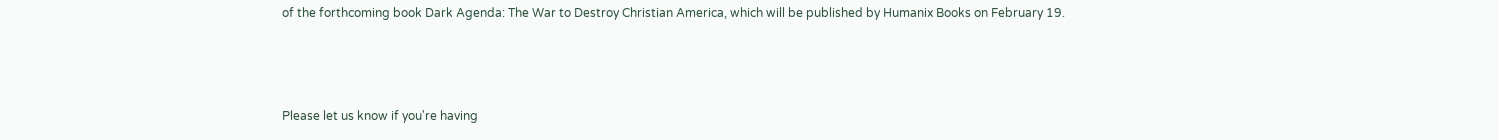of the forthcoming book Dark Agenda: The War to Destroy Christian America, which will be published by Humanix Books on February 19.



Please let us know if you're having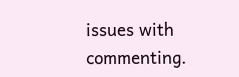issues with commenting.